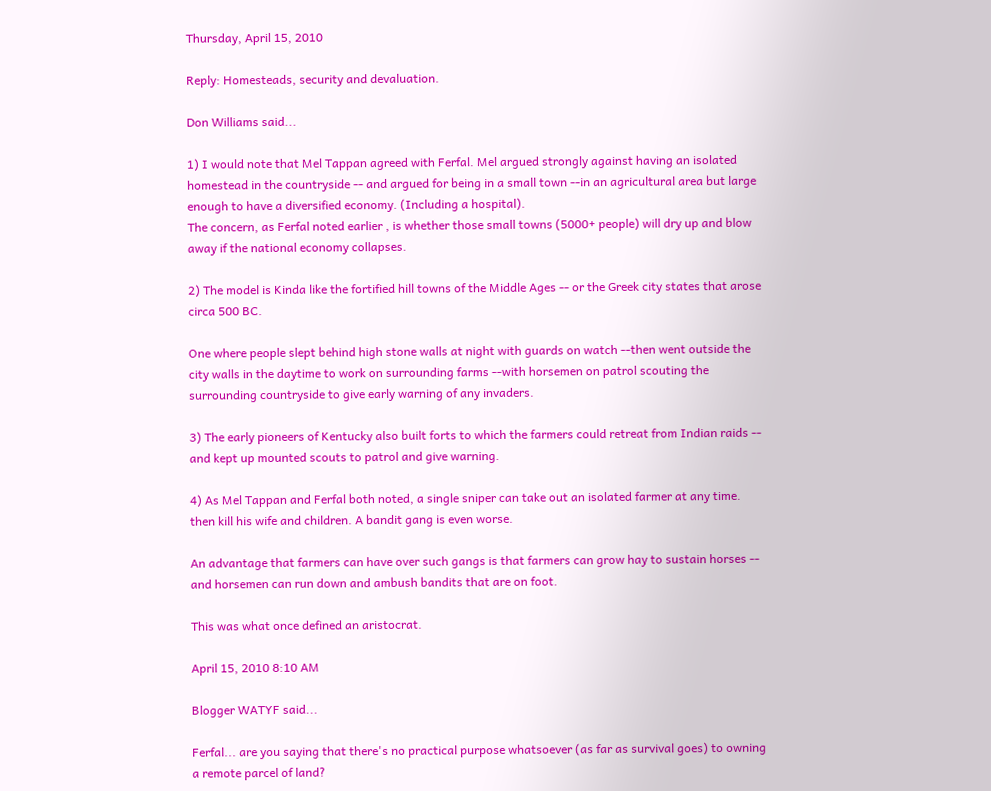Thursday, April 15, 2010

Reply: Homesteads, security and devaluation.

Don Williams said...

1) I would note that Mel Tappan agreed with Ferfal. Mel argued strongly against having an isolated
homestead in the countryside -- and argued for being in a small town --in an agricultural area but large enough to have a diversified economy. (Including a hospital).
The concern, as Ferfal noted earlier , is whether those small towns (5000+ people) will dry up and blow away if the national economy collapses.

2) The model is Kinda like the fortified hill towns of the Middle Ages -- or the Greek city states that arose circa 500 BC.

One where people slept behind high stone walls at night with guards on watch --then went outside the city walls in the daytime to work on surrounding farms --with horsemen on patrol scouting the surrounding countryside to give early warning of any invaders.

3) The early pioneers of Kentucky also built forts to which the farmers could retreat from Indian raids -- and kept up mounted scouts to patrol and give warning.

4) As Mel Tappan and Ferfal both noted, a single sniper can take out an isolated farmer at any time.
then kill his wife and children. A bandit gang is even worse.

An advantage that farmers can have over such gangs is that farmers can grow hay to sustain horses -- and horsemen can run down and ambush bandits that are on foot.

This was what once defined an aristocrat.

April 15, 2010 8:10 AM

Blogger WATYF said...

Ferfal... are you saying that there's no practical purpose whatsoever (as far as survival goes) to owning a remote parcel of land?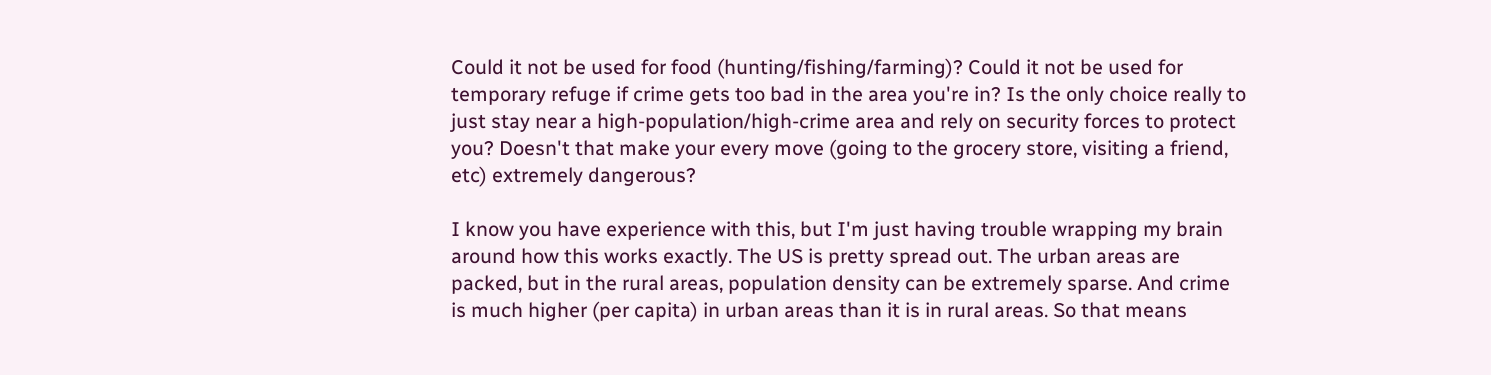Could it not be used for food (hunting/fishing/farming)? Could it not be used for temporary refuge if crime gets too bad in the area you're in? Is the only choice really to just stay near a high-population/high-crime area and rely on security forces to protect you? Doesn't that make your every move (going to the grocery store, visiting a friend, etc) extremely dangerous?

I know you have experience with this, but I'm just having trouble wrapping my brain around how this works exactly. The US is pretty spread out. The urban areas are packed, but in the rural areas, population density can be extremely sparse. And crime is much higher (per capita) in urban areas than it is in rural areas. So that means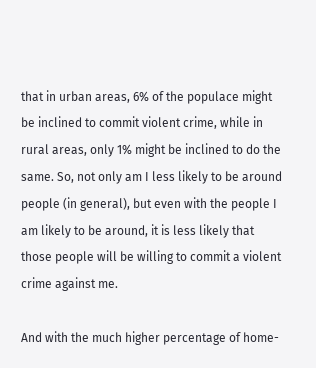that in urban areas, 6% of the populace might be inclined to commit violent crime, while in rural areas, only 1% might be inclined to do the same. So, not only am I less likely to be around people (in general), but even with the people I am likely to be around, it is less likely that those people will be willing to commit a violent crime against me.

And with the much higher percentage of home-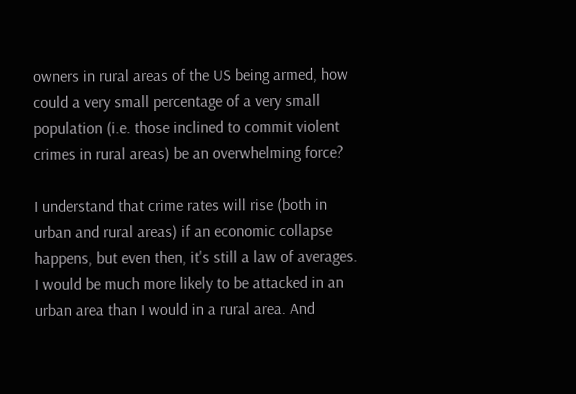owners in rural areas of the US being armed, how could a very small percentage of a very small population (i.e. those inclined to commit violent crimes in rural areas) be an overwhelming force?

I understand that crime rates will rise (both in urban and rural areas) if an economic collapse happens, but even then, it's still a law of averages. I would be much more likely to be attacked in an urban area than I would in a rural area. And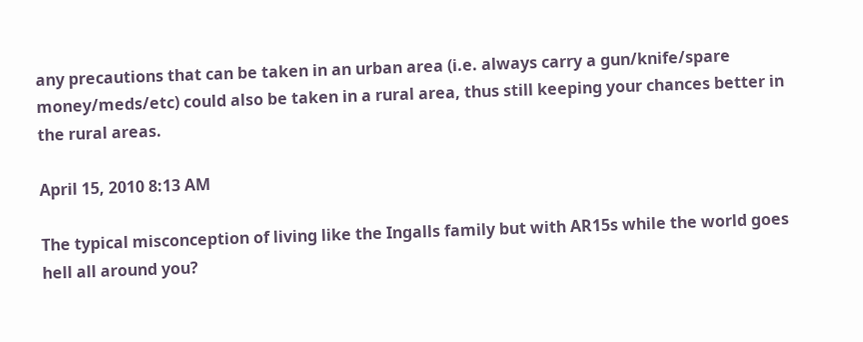any precautions that can be taken in an urban area (i.e. always carry a gun/knife/spare money/meds/etc) could also be taken in a rural area, thus still keeping your chances better in the rural areas.

April 15, 2010 8:13 AM

The typical misconception of living like the Ingalls family but with AR15s while the world goes hell all around you?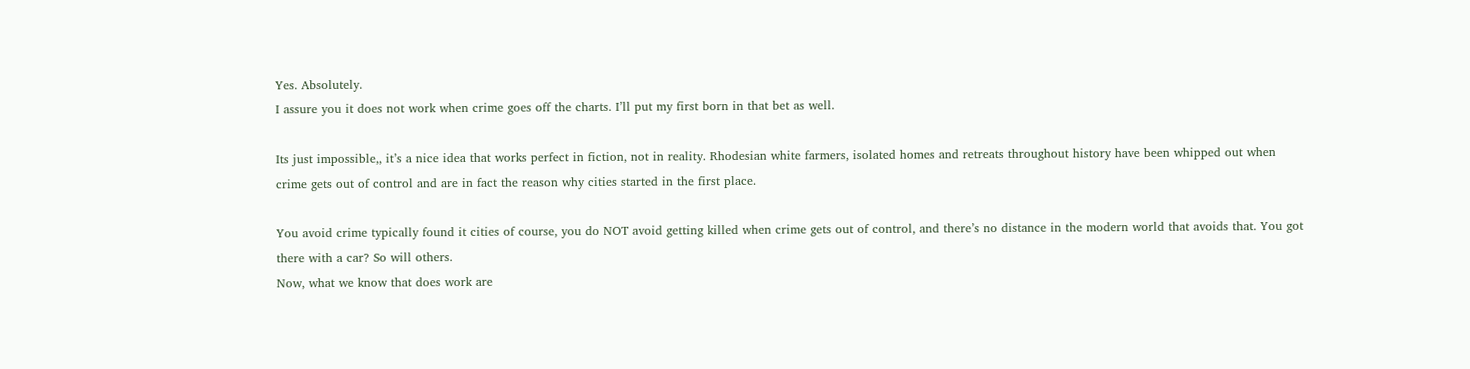Yes. Absolutely.
I assure you it does not work when crime goes off the charts. I’ll put my first born in that bet as well.

Its just impossible,, it’s a nice idea that works perfect in fiction, not in reality. Rhodesian white farmers, isolated homes and retreats throughout history have been whipped out when crime gets out of control and are in fact the reason why cities started in the first place.

You avoid crime typically found it cities of course, you do NOT avoid getting killed when crime gets out of control, and there’s no distance in the modern world that avoids that. You got there with a car? So will others.
Now, what we know that does work are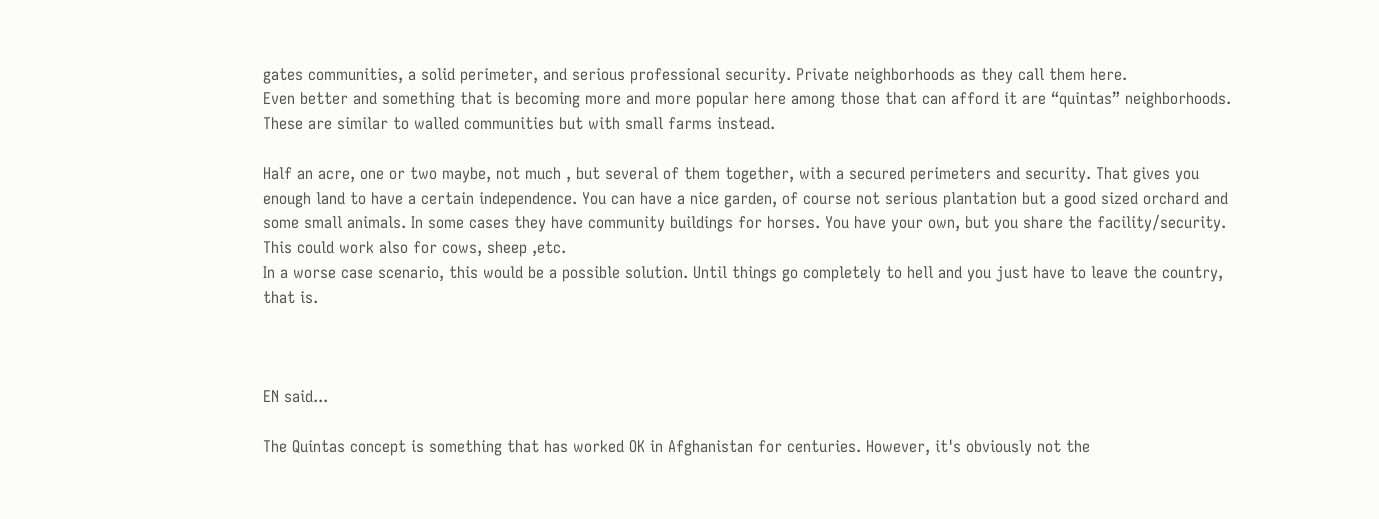gates communities, a solid perimeter, and serious professional security. Private neighborhoods as they call them here.
Even better and something that is becoming more and more popular here among those that can afford it are “quintas” neighborhoods. These are similar to walled communities but with small farms instead.

Half an acre, one or two maybe, not much , but several of them together, with a secured perimeters and security. That gives you enough land to have a certain independence. You can have a nice garden, of course not serious plantation but a good sized orchard and some small animals. In some cases they have community buildings for horses. You have your own, but you share the facility/security.
This could work also for cows, sheep ,etc.
In a worse case scenario, this would be a possible solution. Until things go completely to hell and you just have to leave the country, that is.



EN said...

The Quintas concept is something that has worked OK in Afghanistan for centuries. However, it's obviously not the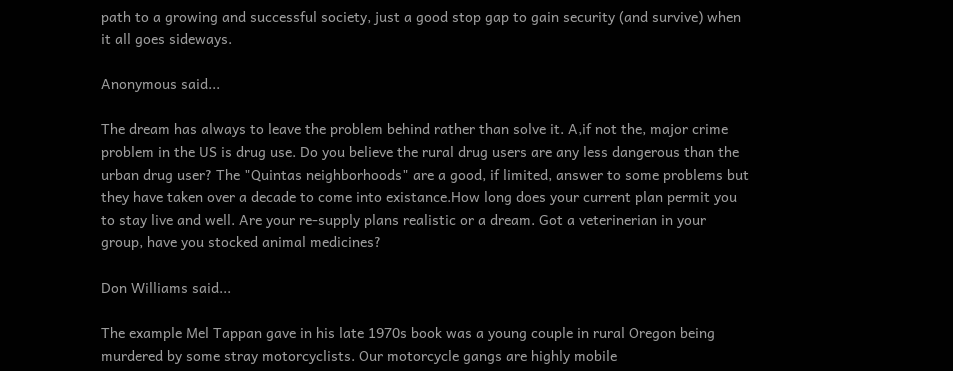path to a growing and successful society, just a good stop gap to gain security (and survive) when it all goes sideways.

Anonymous said...

The dream has always to leave the problem behind rather than solve it. A,if not the, major crime problem in the US is drug use. Do you believe the rural drug users are any less dangerous than the urban drug user? The "Quintas neighborhoods" are a good, if limited, answer to some problems but they have taken over a decade to come into existance.How long does your current plan permit you to stay live and well. Are your re-supply plans realistic or a dream. Got a veterinerian in your group, have you stocked animal medicines?

Don Williams said...

The example Mel Tappan gave in his late 1970s book was a young couple in rural Oregon being murdered by some stray motorcyclists. Our motorcycle gangs are highly mobile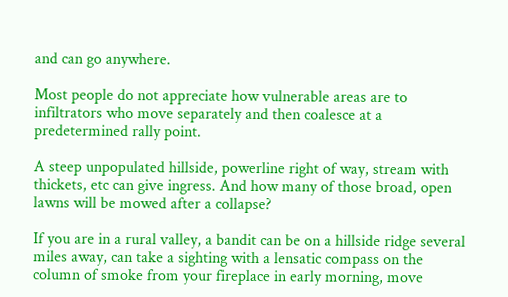and can go anywhere.

Most people do not appreciate how vulnerable areas are to infiltrators who move separately and then coalesce at a predetermined rally point.

A steep unpopulated hillside, powerline right of way, stream with thickets, etc can give ingress. And how many of those broad, open lawns will be mowed after a collapse?

If you are in a rural valley, a bandit can be on a hillside ridge several miles away, can take a sighting with a lensatic compass on the column of smoke from your fireplace in early morning, move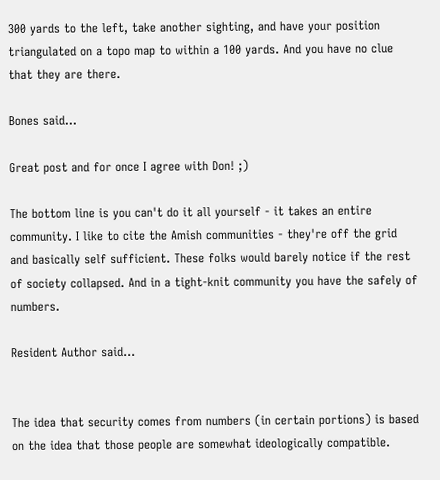300 yards to the left, take another sighting, and have your position triangulated on a topo map to within a 100 yards. And you have no clue that they are there.

Bones said...

Great post and for once I agree with Don! ;)

The bottom line is you can't do it all yourself - it takes an entire community. I like to cite the Amish communities - they're off the grid and basically self sufficient. These folks would barely notice if the rest of society collapsed. And in a tight-knit community you have the safely of numbers.

Resident Author said...


The idea that security comes from numbers (in certain portions) is based on the idea that those people are somewhat ideologically compatible.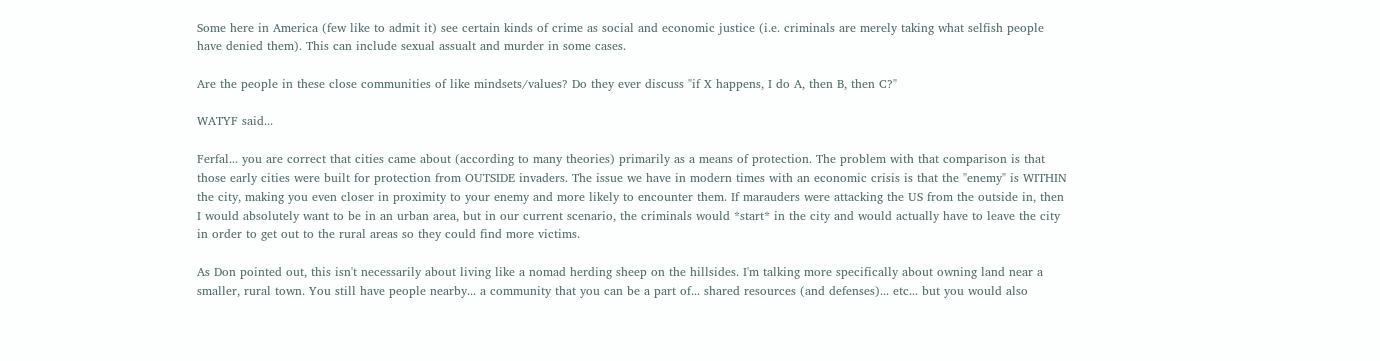Some here in America (few like to admit it) see certain kinds of crime as social and economic justice (i.e. criminals are merely taking what selfish people have denied them). This can include sexual assualt and murder in some cases.

Are the people in these close communities of like mindsets/values? Do they ever discuss "if X happens, I do A, then B, then C?"

WATYF said...

Ferfal... you are correct that cities came about (according to many theories) primarily as a means of protection. The problem with that comparison is that those early cities were built for protection from OUTSIDE invaders. The issue we have in modern times with an economic crisis is that the "enemy" is WITHIN the city, making you even closer in proximity to your enemy and more likely to encounter them. If marauders were attacking the US from the outside in, then I would absolutely want to be in an urban area, but in our current scenario, the criminals would *start* in the city and would actually have to leave the city in order to get out to the rural areas so they could find more victims.

As Don pointed out, this isn't necessarily about living like a nomad herding sheep on the hillsides. I'm talking more specifically about owning land near a smaller, rural town. You still have people nearby... a community that you can be a part of... shared resources (and defenses)... etc... but you would also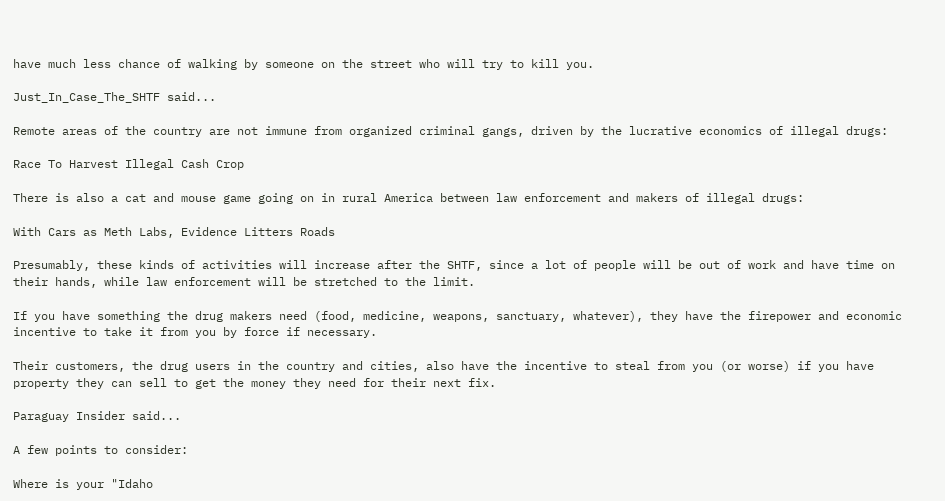have much less chance of walking by someone on the street who will try to kill you.

Just_In_Case_The_SHTF said...

Remote areas of the country are not immune from organized criminal gangs, driven by the lucrative economics of illegal drugs:

Race To Harvest Illegal Cash Crop

There is also a cat and mouse game going on in rural America between law enforcement and makers of illegal drugs:

With Cars as Meth Labs, Evidence Litters Roads

Presumably, these kinds of activities will increase after the SHTF, since a lot of people will be out of work and have time on their hands, while law enforcement will be stretched to the limit.

If you have something the drug makers need (food, medicine, weapons, sanctuary, whatever), they have the firepower and economic incentive to take it from you by force if necessary.

Their customers, the drug users in the country and cities, also have the incentive to steal from you (or worse) if you have property they can sell to get the money they need for their next fix.

Paraguay Insider said...

A few points to consider:

Where is your "Idaho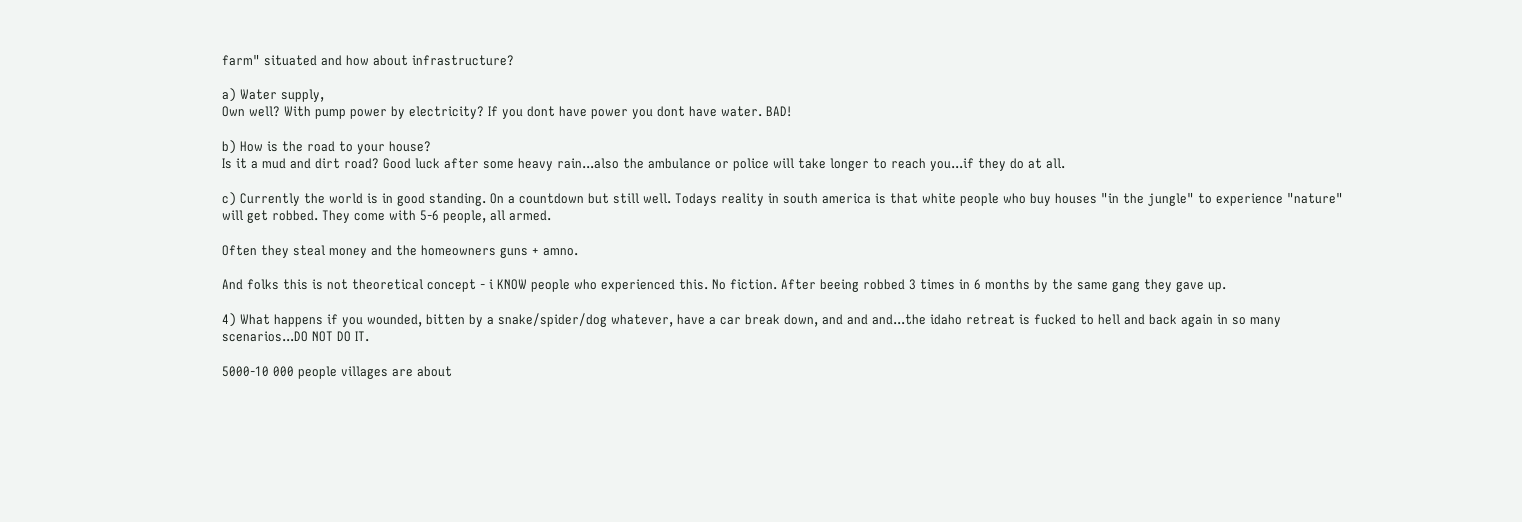farm" situated and how about infrastructure?

a) Water supply,
Own well? With pump power by electricity? If you dont have power you dont have water. BAD!

b) How is the road to your house?
Is it a mud and dirt road? Good luck after some heavy rain...also the ambulance or police will take longer to reach you...if they do at all.

c) Currently the world is in good standing. On a countdown but still well. Todays reality in south america is that white people who buy houses "in the jungle" to experience "nature" will get robbed. They come with 5-6 people, all armed.

Often they steal money and the homeowners guns + amno.

And folks this is not theoretical concept - i KNOW people who experienced this. No fiction. After beeing robbed 3 times in 6 months by the same gang they gave up.

4) What happens if you wounded, bitten by a snake/spider/dog whatever, have a car break down, and and and...the idaho retreat is fucked to hell and back again in so many scenarios...DO NOT DO IT.

5000-10 000 people villages are about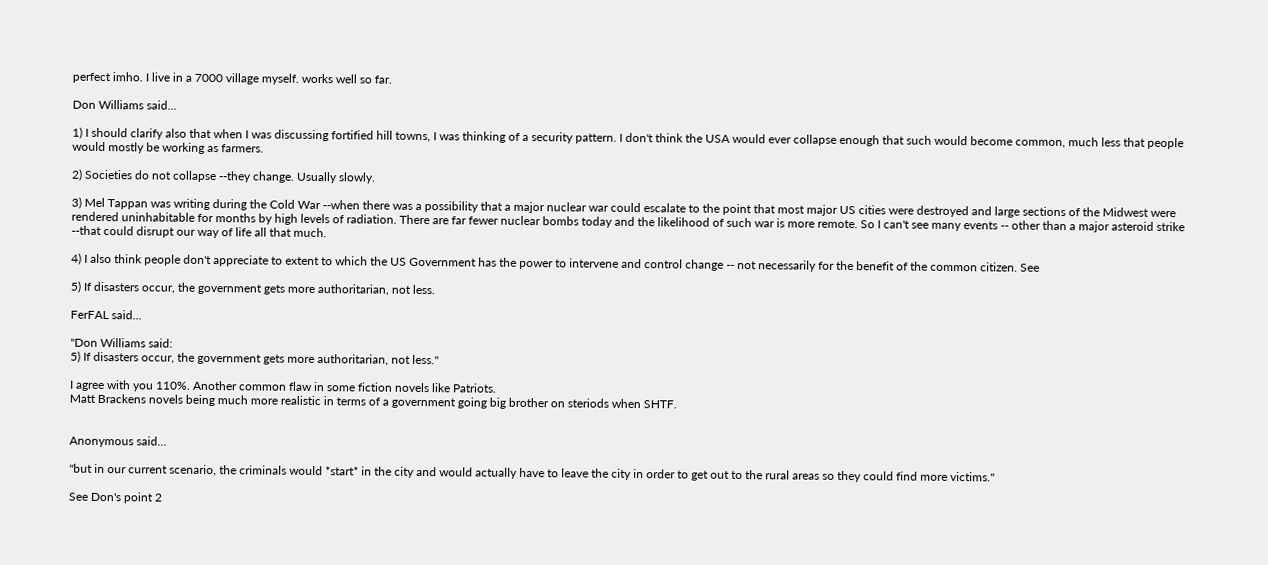perfect imho. I live in a 7000 village myself. works well so far.

Don Williams said...

1) I should clarify also that when I was discussing fortified hill towns, I was thinking of a security pattern. I don't think the USA would ever collapse enough that such would become common, much less that people would mostly be working as farmers.

2) Societies do not collapse --they change. Usually slowly.

3) Mel Tappan was writing during the Cold War --when there was a possibility that a major nuclear war could escalate to the point that most major US cities were destroyed and large sections of the Midwest were rendered uninhabitable for months by high levels of radiation. There are far fewer nuclear bombs today and the likelihood of such war is more remote. So I can't see many events -- other than a major asteroid strike --that could disrupt our way of life all that much.

4) I also think people don't appreciate to extent to which the US Government has the power to intervene and control change -- not necessarily for the benefit of the common citizen. See

5) If disasters occur, the government gets more authoritarian, not less.

FerFAL said...

"Don Williams said:
5) If disasters occur, the government gets more authoritarian, not less."

I agree with you 110%. Another common flaw in some fiction novels like Patriots.
Matt Brackens novels being much more realistic in terms of a government going big brother on steriods when SHTF.


Anonymous said...

"but in our current scenario, the criminals would *start* in the city and would actually have to leave the city in order to get out to the rural areas so they could find more victims."

See Don's point 2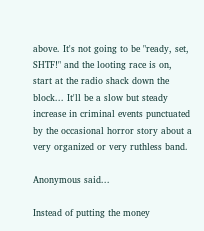above. It's not going to be "ready, set, SHTF!" and the looting race is on, start at the radio shack down the block... It'll be a slow but steady increase in criminal events punctuated by the occasional horror story about a very organized or very ruthless band.

Anonymous said...

Instead of putting the money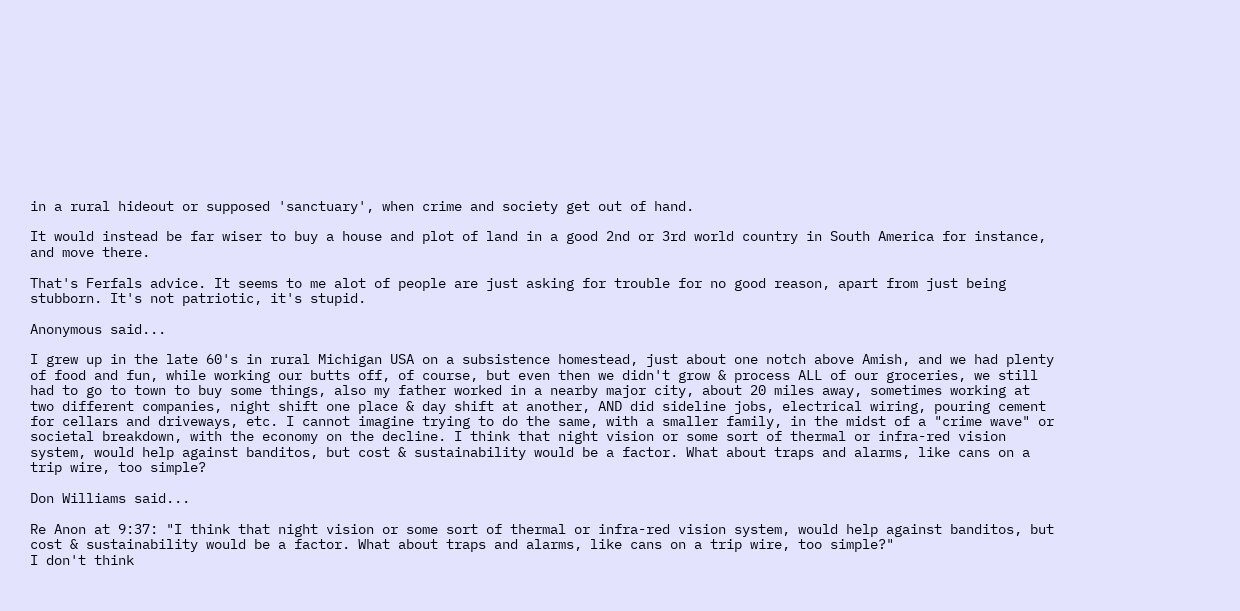in a rural hideout or supposed 'sanctuary', when crime and society get out of hand.

It would instead be far wiser to buy a house and plot of land in a good 2nd or 3rd world country in South America for instance, and move there.

That's Ferfals advice. It seems to me alot of people are just asking for trouble for no good reason, apart from just being stubborn. It's not patriotic, it's stupid.

Anonymous said...

I grew up in the late 60's in rural Michigan USA on a subsistence homestead, just about one notch above Amish, and we had plenty of food and fun, while working our butts off, of course, but even then we didn't grow & process ALL of our groceries, we still had to go to town to buy some things, also my father worked in a nearby major city, about 20 miles away, sometimes working at two different companies, night shift one place & day shift at another, AND did sideline jobs, electrical wiring, pouring cement for cellars and driveways, etc. I cannot imagine trying to do the same, with a smaller family, in the midst of a "crime wave" or societal breakdown, with the economy on the decline. I think that night vision or some sort of thermal or infra-red vision system, would help against banditos, but cost & sustainability would be a factor. What about traps and alarms, like cans on a trip wire, too simple?

Don Williams said...

Re Anon at 9:37: "I think that night vision or some sort of thermal or infra-red vision system, would help against banditos, but cost & sustainability would be a factor. What about traps and alarms, like cans on a trip wire, too simple?"
I don't think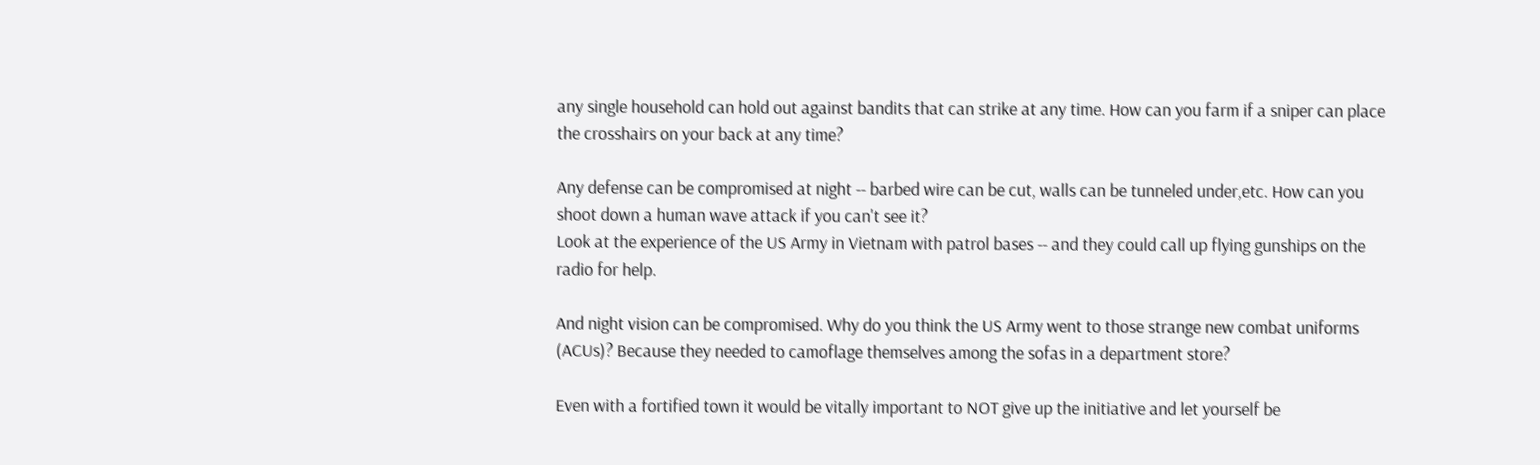any single household can hold out against bandits that can strike at any time. How can you farm if a sniper can place the crosshairs on your back at any time?

Any defense can be compromised at night -- barbed wire can be cut, walls can be tunneled under,etc. How can you shoot down a human wave attack if you can't see it?
Look at the experience of the US Army in Vietnam with patrol bases -- and they could call up flying gunships on the radio for help.

And night vision can be compromised. Why do you think the US Army went to those strange new combat uniforms (ACUs)? Because they needed to camoflage themselves among the sofas in a department store?

Even with a fortified town it would be vitally important to NOT give up the initiative and let yourself be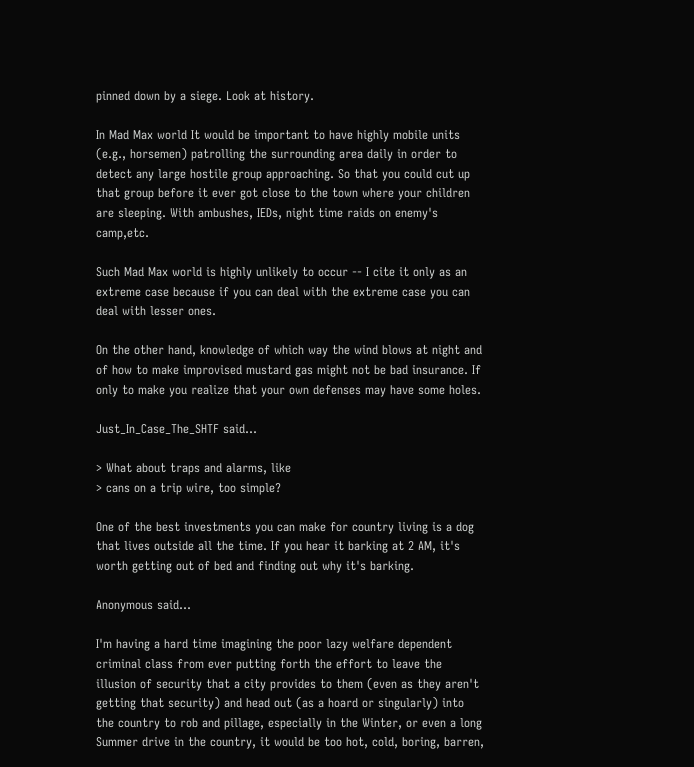pinned down by a siege. Look at history.

In Mad Max world It would be important to have highly mobile units (e.g., horsemen) patrolling the surrounding area daily in order to detect any large hostile group approaching. So that you could cut up that group before it ever got close to the town where your children are sleeping. With ambushes, IEDs, night time raids on enemy's camp,etc.

Such Mad Max world is highly unlikely to occur -- I cite it only as an extreme case because if you can deal with the extreme case you can deal with lesser ones.

On the other hand, knowledge of which way the wind blows at night and of how to make improvised mustard gas might not be bad insurance. If only to make you realize that your own defenses may have some holes.

Just_In_Case_The_SHTF said...

> What about traps and alarms, like
> cans on a trip wire, too simple?

One of the best investments you can make for country living is a dog that lives outside all the time. If you hear it barking at 2 AM, it's worth getting out of bed and finding out why it's barking.

Anonymous said...

I'm having a hard time imagining the poor lazy welfare dependent criminal class from ever putting forth the effort to leave the illusion of security that a city provides to them (even as they aren't getting that security) and head out (as a hoard or singularly) into the country to rob and pillage, especially in the Winter, or even a long Summer drive in the country, it would be too hot, cold, boring, barren,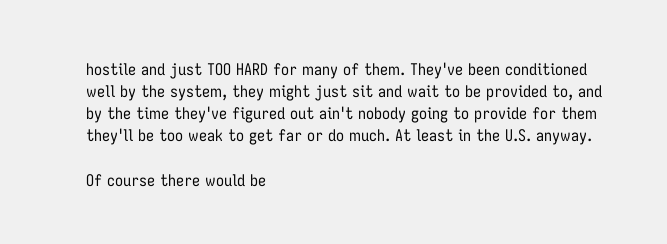hostile and just TOO HARD for many of them. They've been conditioned well by the system, they might just sit and wait to be provided to, and by the time they've figured out ain't nobody going to provide for them they'll be too weak to get far or do much. At least in the U.S. anyway.

Of course there would be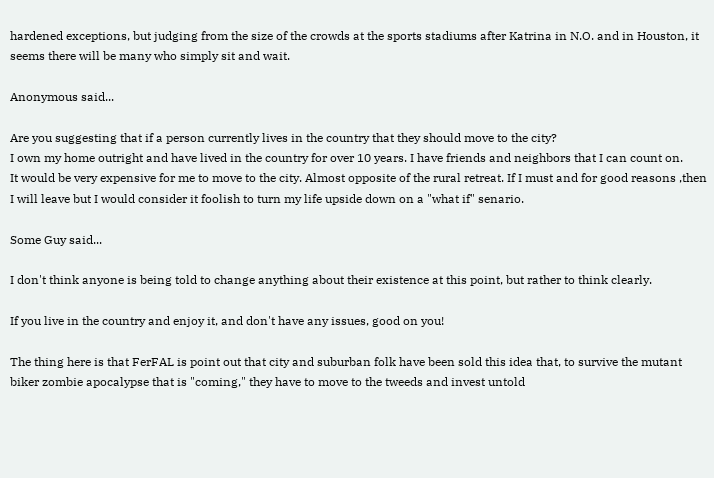hardened exceptions, but judging from the size of the crowds at the sports stadiums after Katrina in N.O. and in Houston, it seems there will be many who simply sit and wait.

Anonymous said...

Are you suggesting that if a person currently lives in the country that they should move to the city?
I own my home outright and have lived in the country for over 10 years. I have friends and neighbors that I can count on.
It would be very expensive for me to move to the city. Almost opposite of the rural retreat. If I must and for good reasons ,then I will leave but I would consider it foolish to turn my life upside down on a "what if" senario.

Some Guy said...

I don't think anyone is being told to change anything about their existence at this point, but rather to think clearly.

If you live in the country and enjoy it, and don't have any issues, good on you!

The thing here is that FerFAL is point out that city and suburban folk have been sold this idea that, to survive the mutant biker zombie apocalypse that is "coming," they have to move to the tweeds and invest untold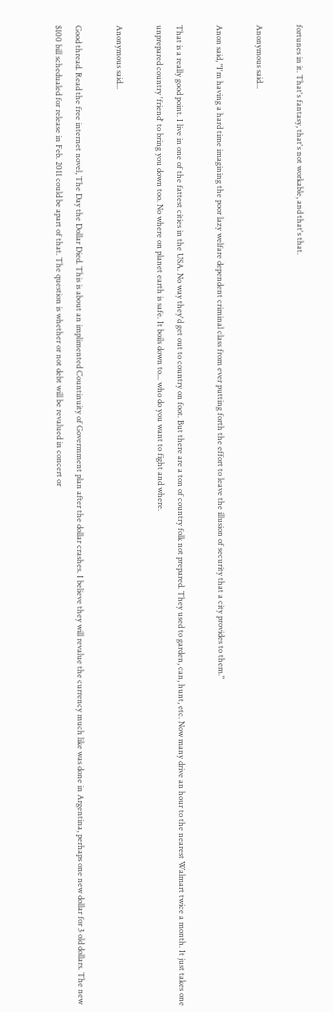fortunes in it. That's fantasy, that's not workable, and that's that.

Anonymous said...

Anon said, "I'm having a hard time imagining the poor lazy welfare dependent criminal class from ever putting forth the effort to leave the illusion of security that a city provides to them."

That is a really good point. I live in one of the fattest cities in the USA. No way they'd get out to country on foot. But there are a ton of country folk not prepared. They used to garden, can, hunt, etc. Now many drive an hour to the nearest Walmart twice a month. It just takes one unprepared country 'friend' to bring you down too. No where on planet earth is safe. It boils down to... who do you want to fight and where.

Anonymous said...

Good thread. Read the free internet novel, The Day the Dollar Died. This is about an implimented Countinuity of Govermment plan after the dollar crashes. I believe they will revalue the currency much like was done in Argentina, perhaps one new dollar for 3 old dollars. The new $100 bill schedualed for release in Feb. 2011 could be apart of that. The question is whether or not debt will be revalued in concert or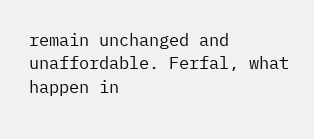remain unchanged and unaffordable. Ferfal, what happen in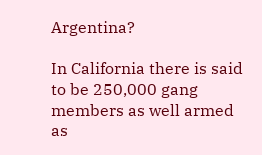Argentina?

In California there is said to be 250,000 gang members as well armed as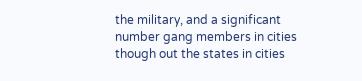the military, and a significant number gang members in cities though out the states in cities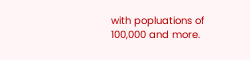with popluations of 100,000 and more.